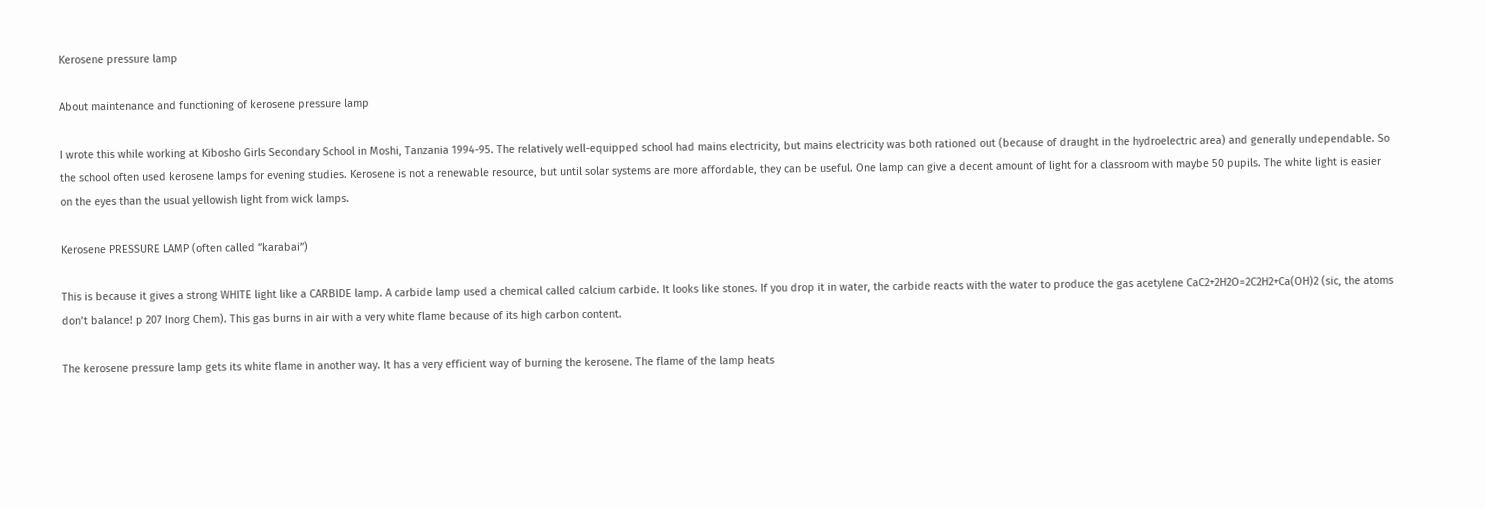Kerosene pressure lamp

About maintenance and functioning of kerosene pressure lamp

I wrote this while working at Kibosho Girls Secondary School in Moshi, Tanzania 1994-95. The relatively well-equipped school had mains electricity, but mains electricity was both rationed out (because of draught in the hydroelectric area) and generally undependable. So the school often used kerosene lamps for evening studies. Kerosene is not a renewable resource, but until solar systems are more affordable, they can be useful. One lamp can give a decent amount of light for a classroom with maybe 50 pupils. The white light is easier on the eyes than the usual yellowish light from wick lamps.

Kerosene PRESSURE LAMP (often called ”karabai”)

This is because it gives a strong WHITE light like a CARBIDE lamp. A carbide lamp used a chemical called calcium carbide. It looks like stones. If you drop it in water, the carbide reacts with the water to produce the gas acetylene CaC2+2H2O=2C2H2+Ca(OH)2 (sic, the atoms don’t balance! p 207 Inorg Chem). This gas burns in air with a very white flame because of its high carbon content.

The kerosene pressure lamp gets its white flame in another way. It has a very efficient way of burning the kerosene. The flame of the lamp heats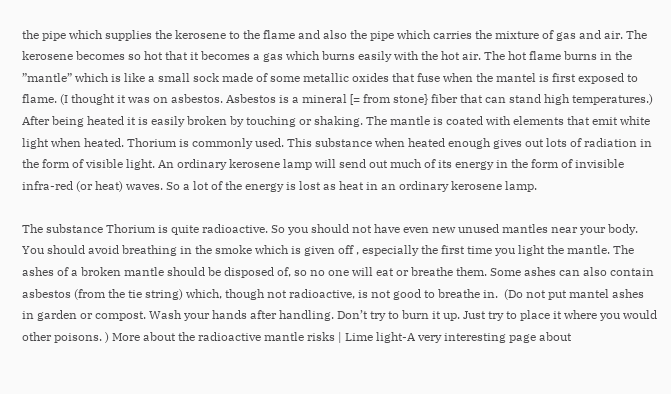the pipe which supplies the kerosene to the flame and also the pipe which carries the mixture of gas and air. The kerosene becomes so hot that it becomes a gas which burns easily with the hot air. The hot flame burns in the ”mantle” which is like a small sock made of some metallic oxides that fuse when the mantel is first exposed to flame. (I thought it was on asbestos. Asbestos is a mineral [= from stone} fiber that can stand high temperatures.) After being heated it is easily broken by touching or shaking. The mantle is coated with elements that emit white light when heated. Thorium is commonly used. This substance when heated enough gives out lots of radiation in the form of visible light. An ordinary kerosene lamp will send out much of its energy in the form of invisible infra-red (or heat) waves. So a lot of the energy is lost as heat in an ordinary kerosene lamp.

The substance Thorium is quite radioactive. So you should not have even new unused mantles near your body. You should avoid breathing in the smoke which is given off , especially the first time you light the mantle. The ashes of a broken mantle should be disposed of, so no one will eat or breathe them. Some ashes can also contain asbestos (from the tie string) which, though not radioactive, is not good to breathe in.  (Do not put mantel ashes in garden or compost. Wash your hands after handling. Don’t try to burn it up. Just try to place it where you would other poisons. ) More about the radioactive mantle risks | Lime light-A very interesting page about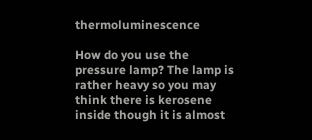thermoluminescence

How do you use the pressure lamp? The lamp is rather heavy so you may think there is kerosene inside though it is almost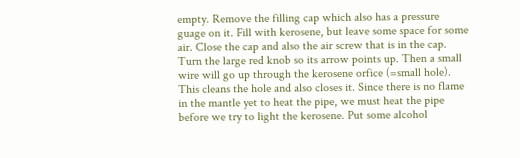empty. Remove the filling cap which also has a pressure guage on it. Fill with kerosene, but leave some space for some air. Close the cap and also the air screw that is in the cap. Turn the large red knob so its arrow points up. Then a small wire will go up through the kerosene orfice (=small hole). This cleans the hole and also closes it. Since there is no flame in the mantle yet to heat the pipe, we must heat the pipe before we try to light the kerosene. Put some alcohol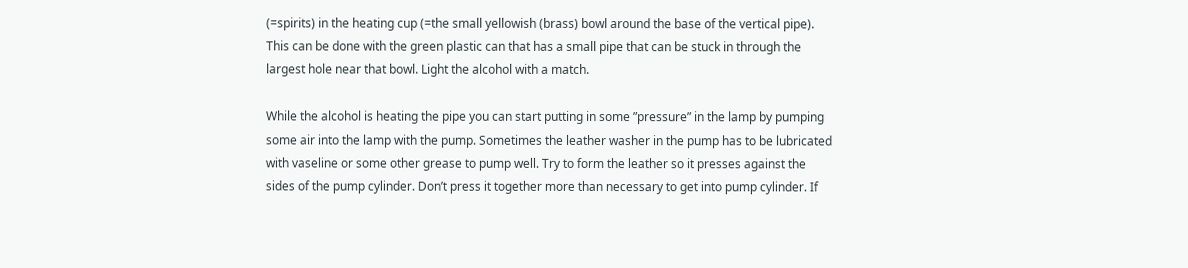(=spirits) in the heating cup (=the small yellowish (brass) bowl around the base of the vertical pipe). This can be done with the green plastic can that has a small pipe that can be stuck in through the largest hole near that bowl. Light the alcohol with a match.

While the alcohol is heating the pipe you can start putting in some ”pressure” in the lamp by pumping some air into the lamp with the pump. Sometimes the leather washer in the pump has to be lubricated with vaseline or some other grease to pump well. Try to form the leather so it presses against the sides of the pump cylinder. Don’t press it together more than necessary to get into pump cylinder. If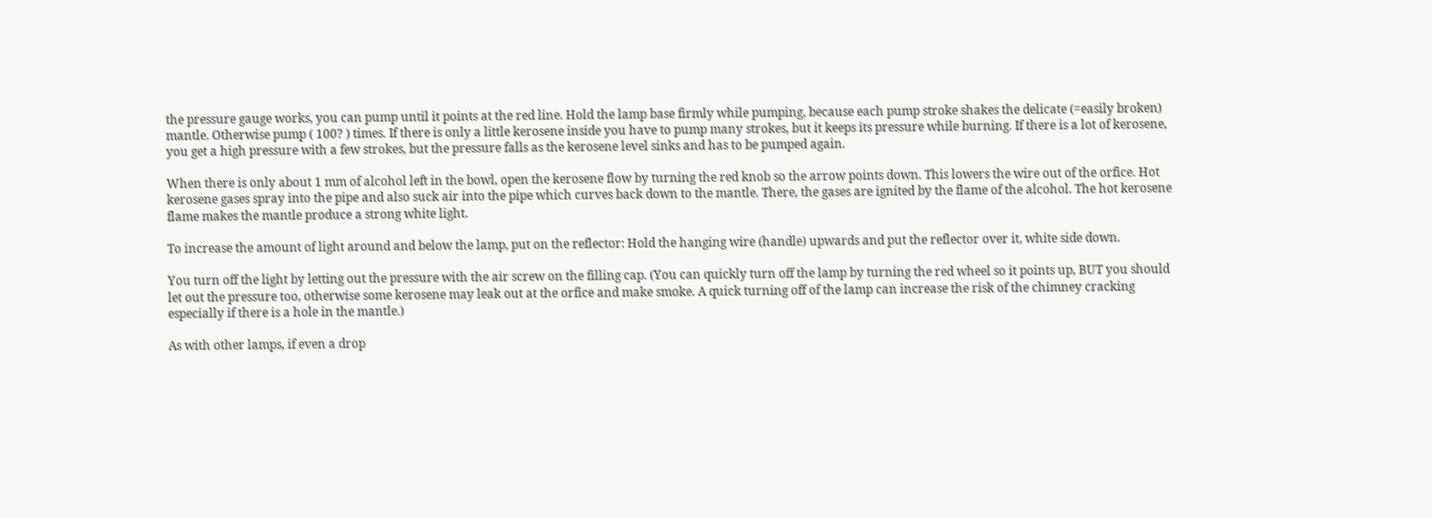the pressure gauge works, you can pump until it points at the red line. Hold the lamp base firmly while pumping, because each pump stroke shakes the delicate (=easily broken) mantle. Otherwise pump ( 100? ) times. If there is only a little kerosene inside you have to pump many strokes, but it keeps its pressure while burning. If there is a lot of kerosene, you get a high pressure with a few strokes, but the pressure falls as the kerosene level sinks and has to be pumped again.

When there is only about 1 mm of alcohol left in the bowl, open the kerosene flow by turning the red knob so the arrow points down. This lowers the wire out of the orfice. Hot kerosene gases spray into the pipe and also suck air into the pipe which curves back down to the mantle. There, the gases are ignited by the flame of the alcohol. The hot kerosene flame makes the mantle produce a strong white light.

To increase the amount of light around and below the lamp, put on the reflector: Hold the hanging wire (handle) upwards and put the reflector over it, white side down.

You turn off the light by letting out the pressure with the air screw on the filling cap. (You can quickly turn off the lamp by turning the red wheel so it points up, BUT you should let out the pressure too, otherwise some kerosene may leak out at the orfice and make smoke. A quick turning off of the lamp can increase the risk of the chimney cracking especially if there is a hole in the mantle.)

As with other lamps, if even a drop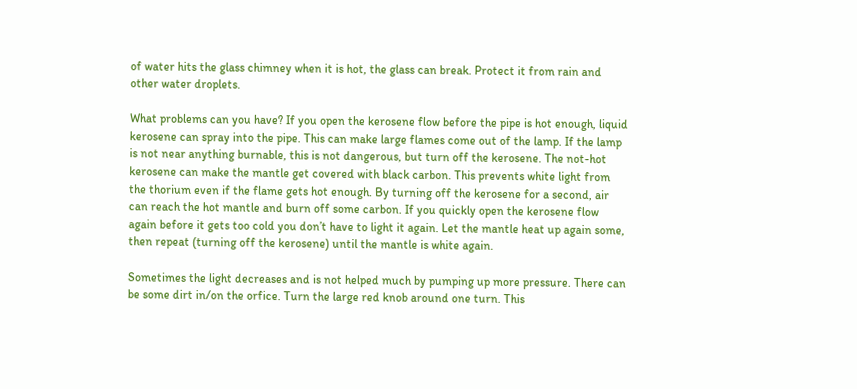of water hits the glass chimney when it is hot, the glass can break. Protect it from rain and other water droplets.

What problems can you have? If you open the kerosene flow before the pipe is hot enough, liquid kerosene can spray into the pipe. This can make large flames come out of the lamp. If the lamp is not near anything burnable, this is not dangerous, but turn off the kerosene. The not-hot kerosene can make the mantle get covered with black carbon. This prevents white light from the thorium even if the flame gets hot enough. By turning off the kerosene for a second, air can reach the hot mantle and burn off some carbon. If you quickly open the kerosene flow again before it gets too cold you don’t have to light it again. Let the mantle heat up again some, then repeat (turning off the kerosene) until the mantle is white again.

Sometimes the light decreases and is not helped much by pumping up more pressure. There can be some dirt in/on the orfice. Turn the large red knob around one turn. This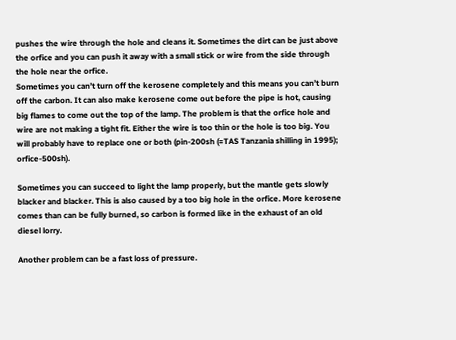pushes the wire through the hole and cleans it. Sometimes the dirt can be just above the orfice and you can push it away with a small stick or wire from the side through the hole near the orfice.
Sometimes you can’t turn off the kerosene completely and this means you can’t burn off the carbon. It can also make kerosene come out before the pipe is hot, causing big flames to come out the top of the lamp. The problem is that the orfice hole and wire are not making a tight fit. Either the wire is too thin or the hole is too big. You will probably have to replace one or both (pin-200sh (=TAS Tanzania shilling in 1995); orfice-500sh).

Sometimes you can succeed to light the lamp properly, but the mantle gets slowly blacker and blacker. This is also caused by a too big hole in the orfice. More kerosene comes than can be fully burned, so carbon is formed like in the exhaust of an old diesel lorry.

Another problem can be a fast loss of pressure.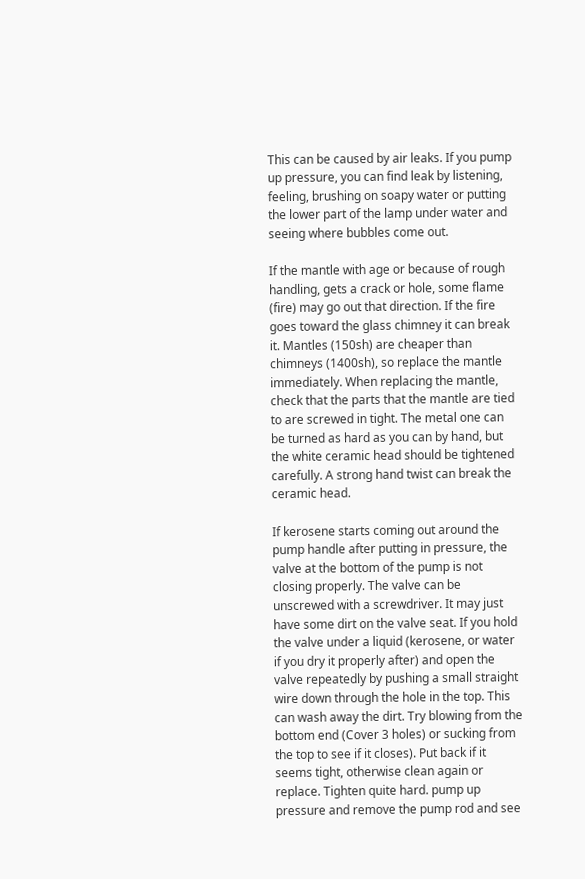This can be caused by air leaks. If you pump up pressure, you can find leak by listening, feeling, brushing on soapy water or putting the lower part of the lamp under water and seeing where bubbles come out.

If the mantle with age or because of rough handling, gets a crack or hole, some flame (fire) may go out that direction. If the fire goes toward the glass chimney it can break it. Mantles (150sh) are cheaper than chimneys (1400sh), so replace the mantle immediately. When replacing the mantle, check that the parts that the mantle are tied to are screwed in tight. The metal one can be turned as hard as you can by hand, but the white ceramic head should be tightened carefully. A strong hand twist can break the ceramic head.

If kerosene starts coming out around the pump handle after putting in pressure, the valve at the bottom of the pump is not closing properly. The valve can be unscrewed with a screwdriver. It may just have some dirt on the valve seat. If you hold the valve under a liquid (kerosene, or water if you dry it properly after) and open the valve repeatedly by pushing a small straight wire down through the hole in the top. This can wash away the dirt. Try blowing from the bottom end (Cover 3 holes) or sucking from the top to see if it closes). Put back if it seems tight, otherwise clean again or replace. Tighten quite hard. pump up pressure and remove the pump rod and see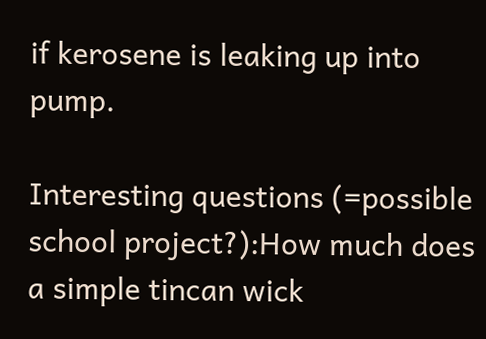if kerosene is leaking up into pump.

Interesting questions (=possible school project?):How much does a simple tincan wick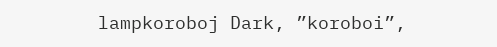lampkoroboj Dark, ”koroboi”,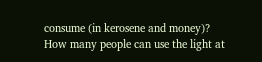consume (in kerosene and money)?
How many people can use the light at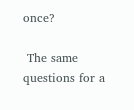once?

 The same questions for a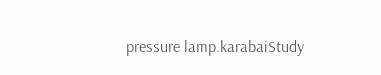pressure lamp.karabaiStudy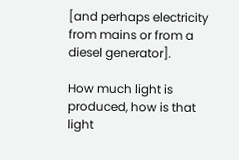[and perhaps electricity from mains or from a diesel generator].

How much light is produced, how is that light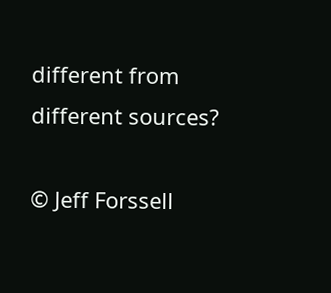different from different sources?

© Jeff Forssell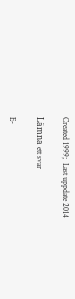Created 1999;  Last uppdate 2014

Lämna ett svar

E-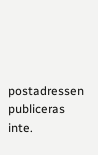postadressen publiceras inte.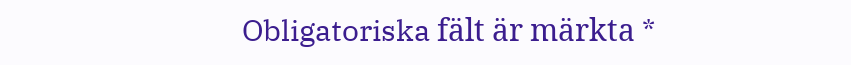Obligatoriska fält är märkta *